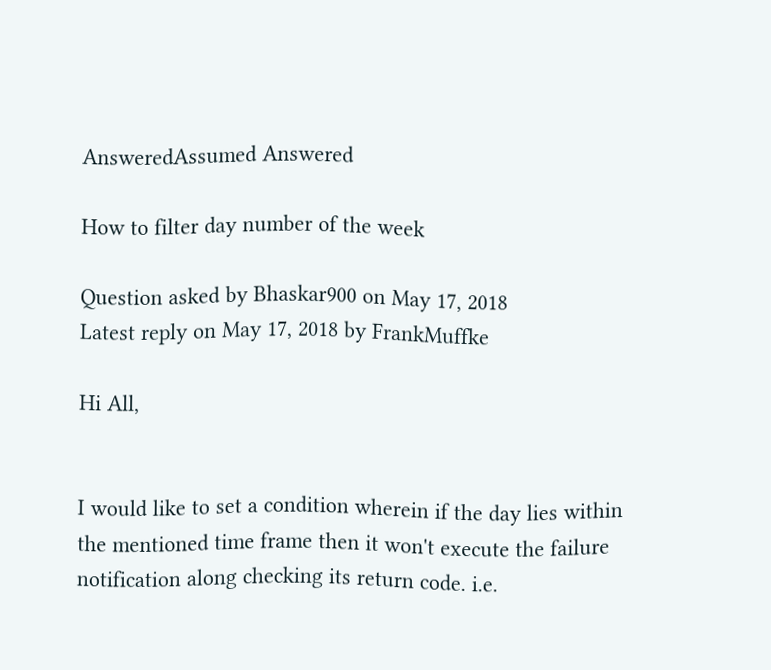AnsweredAssumed Answered

How to filter day number of the week

Question asked by Bhaskar900 on May 17, 2018
Latest reply on May 17, 2018 by FrankMuffke

Hi All,


I would like to set a condition wherein if the day lies within the mentioned time frame then it won't execute the failure notification along checking its return code. i.e.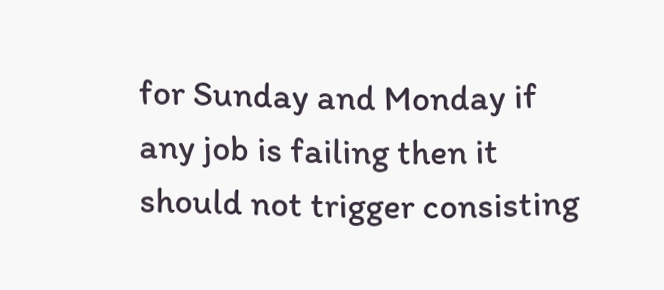for Sunday and Monday if any job is failing then it should not trigger consisting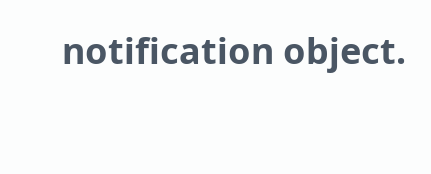notification object.